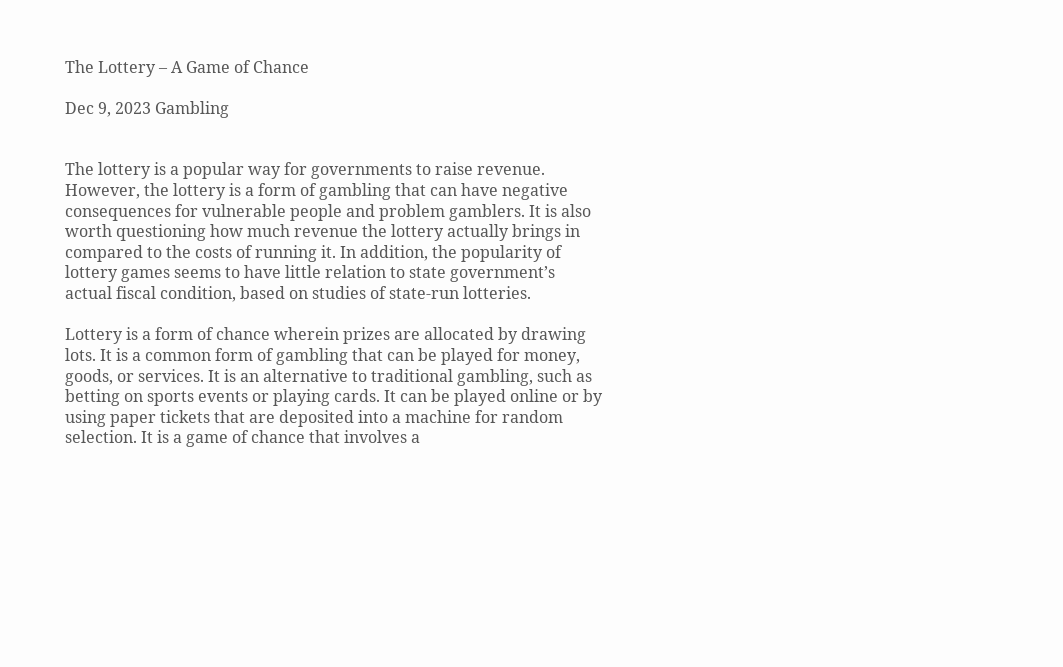The Lottery – A Game of Chance

Dec 9, 2023 Gambling


The lottery is a popular way for governments to raise revenue. However, the lottery is a form of gambling that can have negative consequences for vulnerable people and problem gamblers. It is also worth questioning how much revenue the lottery actually brings in compared to the costs of running it. In addition, the popularity of lottery games seems to have little relation to state government’s actual fiscal condition, based on studies of state-run lotteries.

Lottery is a form of chance wherein prizes are allocated by drawing lots. It is a common form of gambling that can be played for money, goods, or services. It is an alternative to traditional gambling, such as betting on sports events or playing cards. It can be played online or by using paper tickets that are deposited into a machine for random selection. It is a game of chance that involves a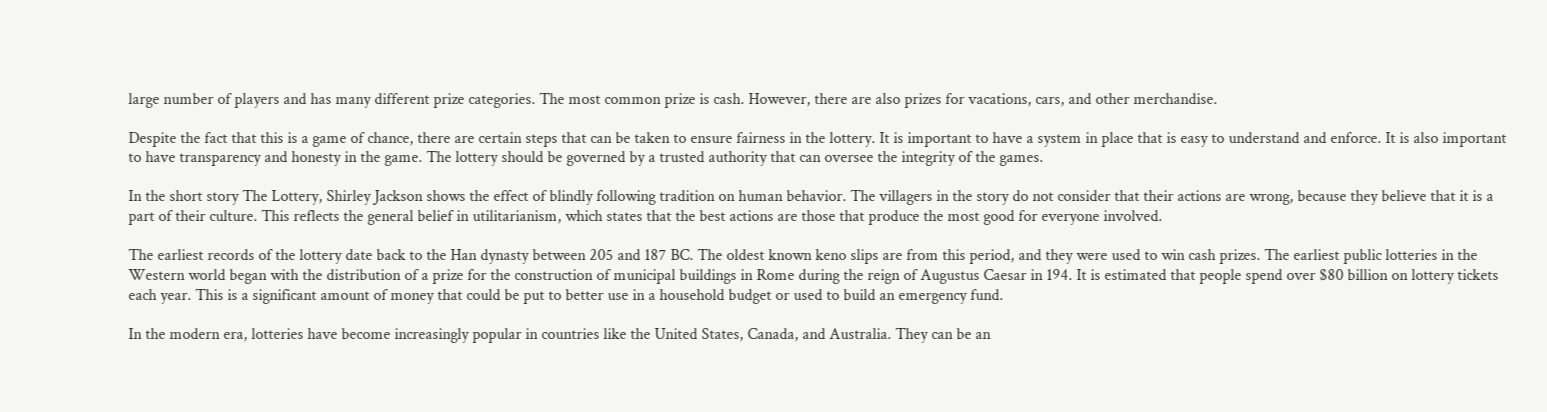large number of players and has many different prize categories. The most common prize is cash. However, there are also prizes for vacations, cars, and other merchandise.

Despite the fact that this is a game of chance, there are certain steps that can be taken to ensure fairness in the lottery. It is important to have a system in place that is easy to understand and enforce. It is also important to have transparency and honesty in the game. The lottery should be governed by a trusted authority that can oversee the integrity of the games.

In the short story The Lottery, Shirley Jackson shows the effect of blindly following tradition on human behavior. The villagers in the story do not consider that their actions are wrong, because they believe that it is a part of their culture. This reflects the general belief in utilitarianism, which states that the best actions are those that produce the most good for everyone involved.

The earliest records of the lottery date back to the Han dynasty between 205 and 187 BC. The oldest known keno slips are from this period, and they were used to win cash prizes. The earliest public lotteries in the Western world began with the distribution of a prize for the construction of municipal buildings in Rome during the reign of Augustus Caesar in 194. It is estimated that people spend over $80 billion on lottery tickets each year. This is a significant amount of money that could be put to better use in a household budget or used to build an emergency fund.

In the modern era, lotteries have become increasingly popular in countries like the United States, Canada, and Australia. They can be an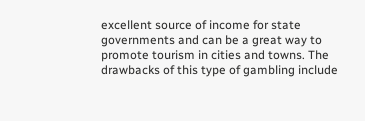excellent source of income for state governments and can be a great way to promote tourism in cities and towns. The drawbacks of this type of gambling include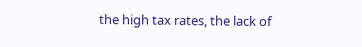the high tax rates, the lack of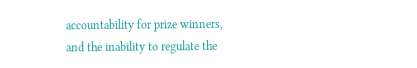accountability for prize winners, and the inability to regulate the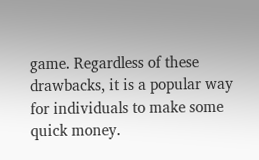game. Regardless of these drawbacks, it is a popular way for individuals to make some quick money.